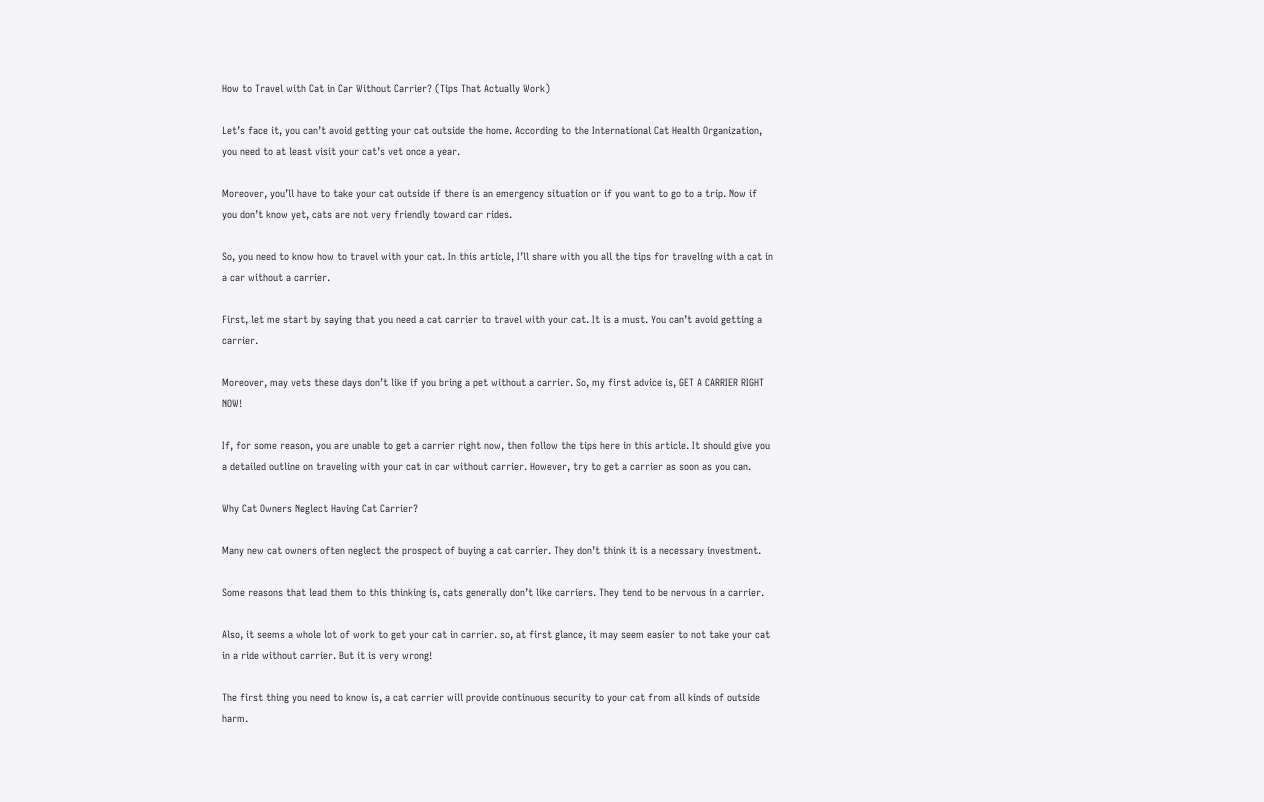How to Travel with Cat in Car Without Carrier? (Tips That Actually Work)

Let’s face it, you can’t avoid getting your cat outside the home. According to the International Cat Health Organization, you need to at least visit your cat’s vet once a year.

Moreover, you’ll have to take your cat outside if there is an emergency situation or if you want to go to a trip. Now if you don’t know yet, cats are not very friendly toward car rides.

So, you need to know how to travel with your cat. In this article, I’ll share with you all the tips for traveling with a cat in a car without a carrier.

First, let me start by saying that you need a cat carrier to travel with your cat. It is a must. You can’t avoid getting a carrier.

Moreover, may vets these days don’t like if you bring a pet without a carrier. So, my first advice is, GET A CARRIER RIGHT NOW!

If, for some reason, you are unable to get a carrier right now, then follow the tips here in this article. It should give you a detailed outline on traveling with your cat in car without carrier. However, try to get a carrier as soon as you can.

Why Cat Owners Neglect Having Cat Carrier?

Many new cat owners often neglect the prospect of buying a cat carrier. They don’t think it is a necessary investment.

Some reasons that lead them to this thinking is, cats generally don’t like carriers. They tend to be nervous in a carrier.

Also, it seems a whole lot of work to get your cat in carrier. so, at first glance, it may seem easier to not take your cat in a ride without carrier. But it is very wrong!

The first thing you need to know is, a cat carrier will provide continuous security to your cat from all kinds of outside harm.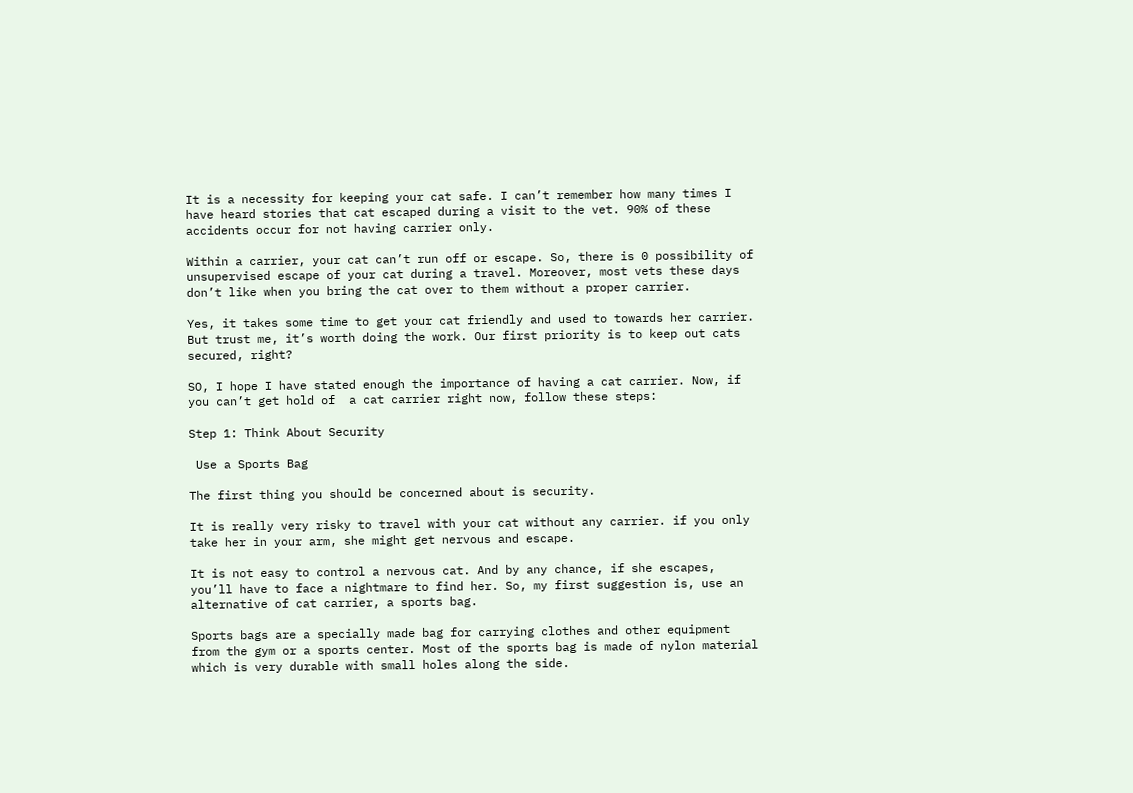It is a necessity for keeping your cat safe. I can’t remember how many times I have heard stories that cat escaped during a visit to the vet. 90% of these accidents occur for not having carrier only.

Within a carrier, your cat can’t run off or escape. So, there is 0 possibility of unsupervised escape of your cat during a travel. Moreover, most vets these days don’t like when you bring the cat over to them without a proper carrier.

Yes, it takes some time to get your cat friendly and used to towards her carrier. But trust me, it’s worth doing the work. Our first priority is to keep out cats secured, right?

SO, I hope I have stated enough the importance of having a cat carrier. Now, if you can’t get hold of  a cat carrier right now, follow these steps:

Step 1: Think About Security

 Use a Sports Bag

The first thing you should be concerned about is security.

It is really very risky to travel with your cat without any carrier. if you only take her in your arm, she might get nervous and escape.

It is not easy to control a nervous cat. And by any chance, if she escapes, you’ll have to face a nightmare to find her. So, my first suggestion is, use an alternative of cat carrier, a sports bag.

Sports bags are a specially made bag for carrying clothes and other equipment from the gym or a sports center. Most of the sports bag is made of nylon material which is very durable with small holes along the side.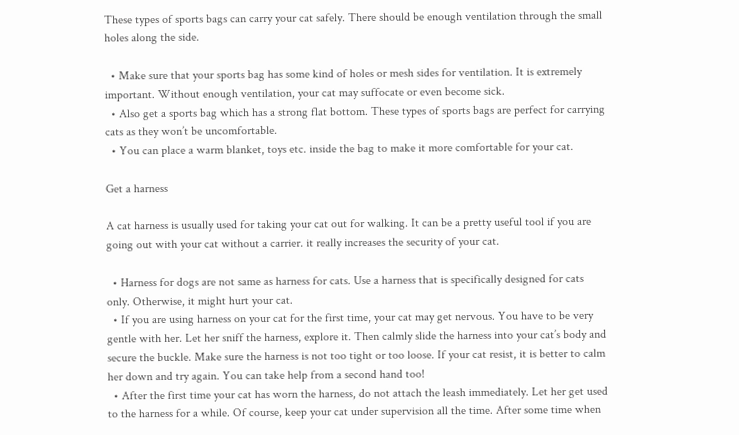These types of sports bags can carry your cat safely. There should be enough ventilation through the small holes along the side.

  • Make sure that your sports bag has some kind of holes or mesh sides for ventilation. It is extremely important. Without enough ventilation, your cat may suffocate or even become sick.
  • Also get a sports bag which has a strong flat bottom. These types of sports bags are perfect for carrying cats as they won’t be uncomfortable.
  • You can place a warm blanket, toys etc. inside the bag to make it more comfortable for your cat.

Get a harness

A cat harness is usually used for taking your cat out for walking. It can be a pretty useful tool if you are going out with your cat without a carrier. it really increases the security of your cat.

  • Harness for dogs are not same as harness for cats. Use a harness that is specifically designed for cats only. Otherwise, it might hurt your cat.
  • If you are using harness on your cat for the first time, your cat may get nervous. You have to be very gentle with her. Let her sniff the harness, explore it. Then calmly slide the harness into your cat’s body and secure the buckle. Make sure the harness is not too tight or too loose. If your cat resist, it is better to calm her down and try again. You can take help from a second hand too!
  • After the first time your cat has worn the harness, do not attach the leash immediately. Let her get used to the harness for a while. Of course, keep your cat under supervision all the time. After some time when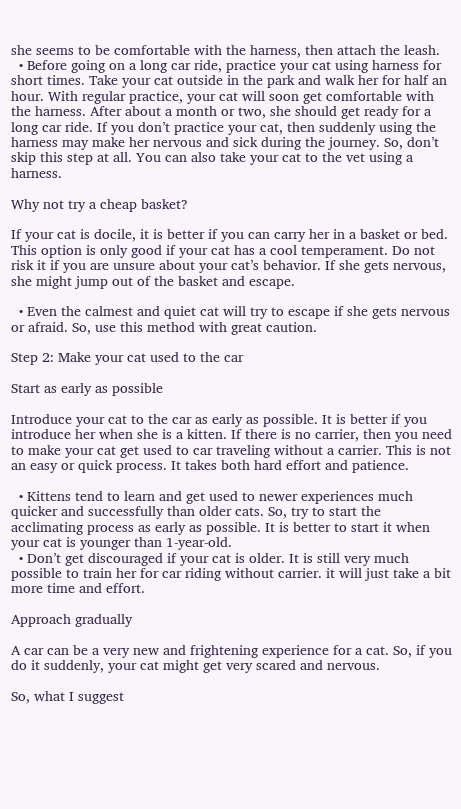she seems to be comfortable with the harness, then attach the leash.
  • Before going on a long car ride, practice your cat using harness for short times. Take your cat outside in the park and walk her for half an hour. With regular practice, your cat will soon get comfortable with the harness. After about a month or two, she should get ready for a long car ride. If you don’t practice your cat, then suddenly using the harness may make her nervous and sick during the journey. So, don’t skip this step at all. You can also take your cat to the vet using a harness.

Why not try a cheap basket?

If your cat is docile, it is better if you can carry her in a basket or bed. This option is only good if your cat has a cool temperament. Do not risk it if you are unsure about your cat’s behavior. If she gets nervous, she might jump out of the basket and escape.

  • Even the calmest and quiet cat will try to escape if she gets nervous or afraid. So, use this method with great caution.

Step 2: Make your cat used to the car

Start as early as possible

Introduce your cat to the car as early as possible. It is better if you introduce her when she is a kitten. If there is no carrier, then you need to make your cat get used to car traveling without a carrier. This is not an easy or quick process. It takes both hard effort and patience.

  • Kittens tend to learn and get used to newer experiences much quicker and successfully than older cats. So, try to start the acclimating process as early as possible. It is better to start it when your cat is younger than 1-year-old.
  • Don’t get discouraged if your cat is older. It is still very much possible to train her for car riding without carrier. it will just take a bit more time and effort.

Approach gradually

A car can be a very new and frightening experience for a cat. So, if you do it suddenly, your cat might get very scared and nervous.

So, what I suggest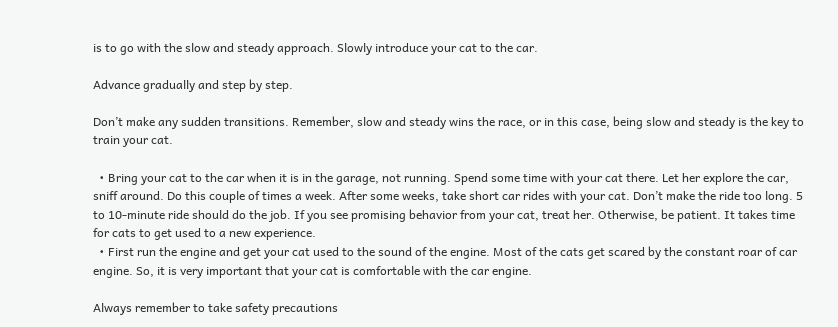is to go with the slow and steady approach. Slowly introduce your cat to the car.

Advance gradually and step by step.

Don’t make any sudden transitions. Remember, slow and steady wins the race, or in this case, being slow and steady is the key to train your cat.

  • Bring your cat to the car when it is in the garage, not running. Spend some time with your cat there. Let her explore the car, sniff around. Do this couple of times a week. After some weeks, take short car rides with your cat. Don’t make the ride too long. 5 to 10-minute ride should do the job. If you see promising behavior from your cat, treat her. Otherwise, be patient. It takes time for cats to get used to a new experience.
  • First run the engine and get your cat used to the sound of the engine. Most of the cats get scared by the constant roar of car engine. So, it is very important that your cat is comfortable with the car engine.

Always remember to take safety precautions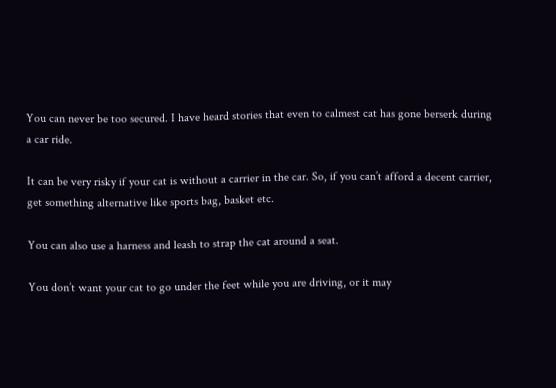You can never be too secured. I have heard stories that even to calmest cat has gone berserk during a car ride.

It can be very risky if your cat is without a carrier in the car. So, if you can’t afford a decent carrier, get something alternative like sports bag, basket etc.

You can also use a harness and leash to strap the cat around a seat.

You don’t want your cat to go under the feet while you are driving, or it may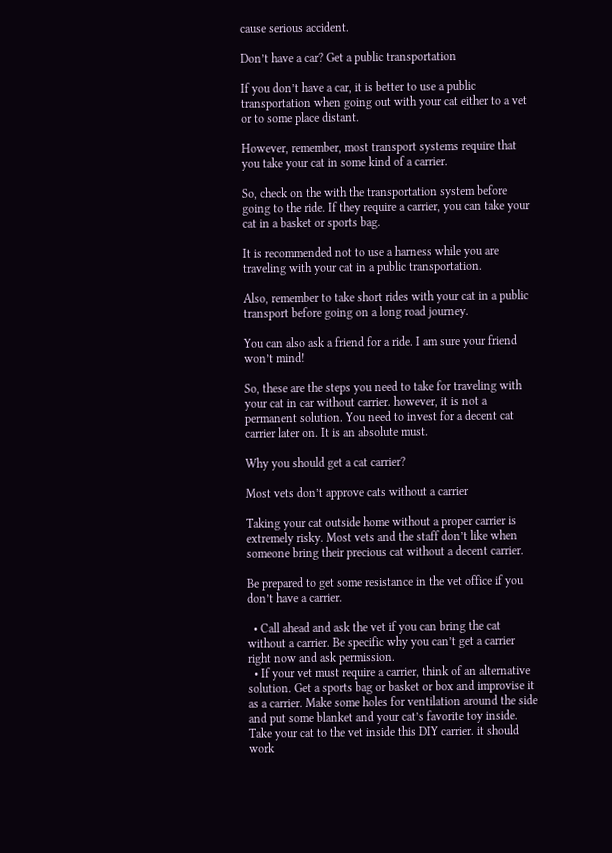cause serious accident.

Don’t have a car? Get a public transportation

If you don’t have a car, it is better to use a public transportation when going out with your cat either to a vet or to some place distant.

However, remember, most transport systems require that you take your cat in some kind of a carrier.

So, check on the with the transportation system before going to the ride. If they require a carrier, you can take your cat in a basket or sports bag.

It is recommended not to use a harness while you are traveling with your cat in a public transportation.

Also, remember to take short rides with your cat in a public transport before going on a long road journey.

You can also ask a friend for a ride. I am sure your friend won’t mind!

So, these are the steps you need to take for traveling with your cat in car without carrier. however, it is not a permanent solution. You need to invest for a decent cat carrier later on. It is an absolute must.

Why you should get a cat carrier?

Most vets don’t approve cats without a carrier

Taking your cat outside home without a proper carrier is extremely risky. Most vets and the staff don’t like when someone bring their precious cat without a decent carrier.

Be prepared to get some resistance in the vet office if you don’t have a carrier.

  • Call ahead and ask the vet if you can bring the cat without a carrier. Be specific why you can’t get a carrier right now and ask permission.
  • If your vet must require a carrier, think of an alternative solution. Get a sports bag or basket or box and improvise it as a carrier. Make some holes for ventilation around the side and put some blanket and your cat’s favorite toy inside. Take your cat to the vet inside this DIY carrier. it should work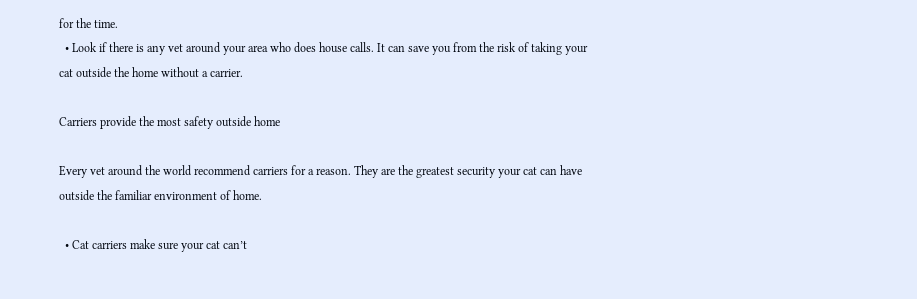for the time.
  • Look if there is any vet around your area who does house calls. It can save you from the risk of taking your cat outside the home without a carrier.

Carriers provide the most safety outside home

Every vet around the world recommend carriers for a reason. They are the greatest security your cat can have outside the familiar environment of home.

  • Cat carriers make sure your cat can’t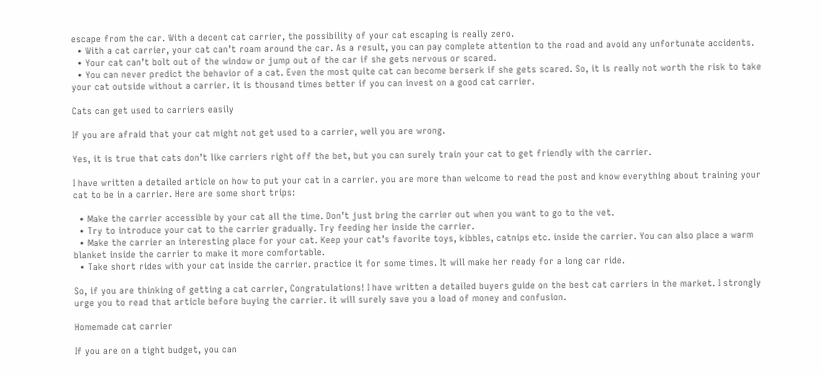escape from the car. With a decent cat carrier, the possibility of your cat escaping is really zero.
  • With a cat carrier, your cat can’t roam around the car. As a result, you can pay complete attention to the road and avoid any unfortunate accidents.
  • Your cat can’t bolt out of the window or jump out of the car if she gets nervous or scared.
  • You can never predict the behavior of a cat. Even the most quite cat can become berserk if she gets scared. So, it is really not worth the risk to take your cat outside without a carrier. it is thousand times better if you can invest on a good cat carrier.

Cats can get used to carriers easily

If you are afraid that your cat might not get used to a carrier, well you are wrong.

Yes, it is true that cats don’t like carriers right off the bet, but you can surely train your cat to get friendly with the carrier.

I have written a detailed article on how to put your cat in a carrier. you are more than welcome to read the post and know everything about training your cat to be in a carrier. Here are some short trips:

  • Make the carrier accessible by your cat all the time. Don’t just bring the carrier out when you want to go to the vet.
  • Try to introduce your cat to the carrier gradually. Try feeding her inside the carrier.
  • Make the carrier an interesting place for your cat. Keep your cat’s favorite toys, kibbles, catnips etc. inside the carrier. You can also place a warm blanket inside the carrier to make it more comfortable.
  • Take short rides with your cat inside the carrier. practice it for some times. It will make her ready for a long car ride.

So, if you are thinking of getting a cat carrier, Congratulations! I have written a detailed buyers guide on the best cat carriers in the market. I strongly urge you to read that article before buying the carrier. it will surely save you a load of money and confusion.

Homemade cat carrier

If you are on a tight budget, you can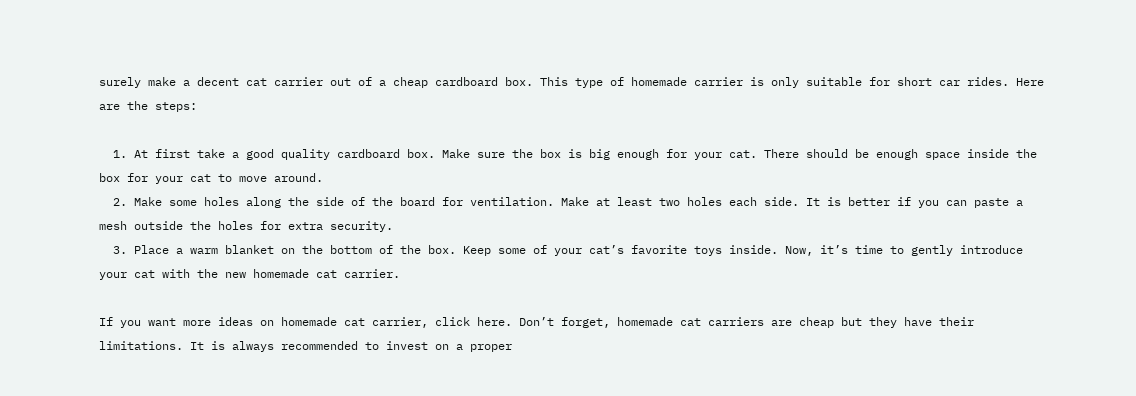surely make a decent cat carrier out of a cheap cardboard box. This type of homemade carrier is only suitable for short car rides. Here are the steps:

  1. At first take a good quality cardboard box. Make sure the box is big enough for your cat. There should be enough space inside the box for your cat to move around.
  2. Make some holes along the side of the board for ventilation. Make at least two holes each side. It is better if you can paste a mesh outside the holes for extra security.
  3. Place a warm blanket on the bottom of the box. Keep some of your cat’s favorite toys inside. Now, it’s time to gently introduce your cat with the new homemade cat carrier.

If you want more ideas on homemade cat carrier, click here. Don’t forget, homemade cat carriers are cheap but they have their limitations. It is always recommended to invest on a proper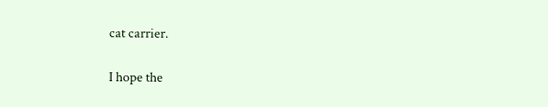cat carrier.

I hope the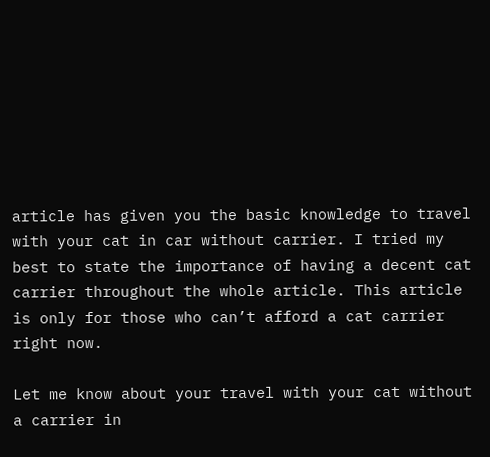article has given you the basic knowledge to travel with your cat in car without carrier. I tried my best to state the importance of having a decent cat carrier throughout the whole article. This article is only for those who can’t afford a cat carrier right now.

Let me know about your travel with your cat without a carrier in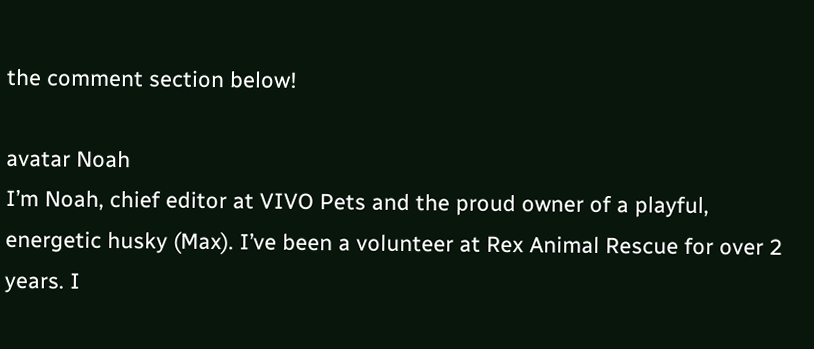the comment section below!

avatar Noah
I’m Noah, chief editor at VIVO Pets and the proud owner of a playful, energetic husky (Max). I’ve been a volunteer at Rex Animal Rescue for over 2 years. I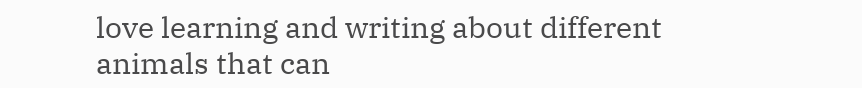love learning and writing about different animals that can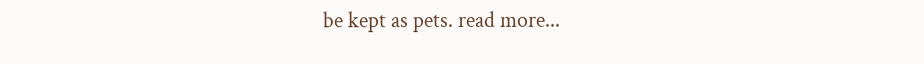be kept as pets. read more...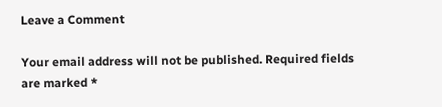Leave a Comment

Your email address will not be published. Required fields are marked *